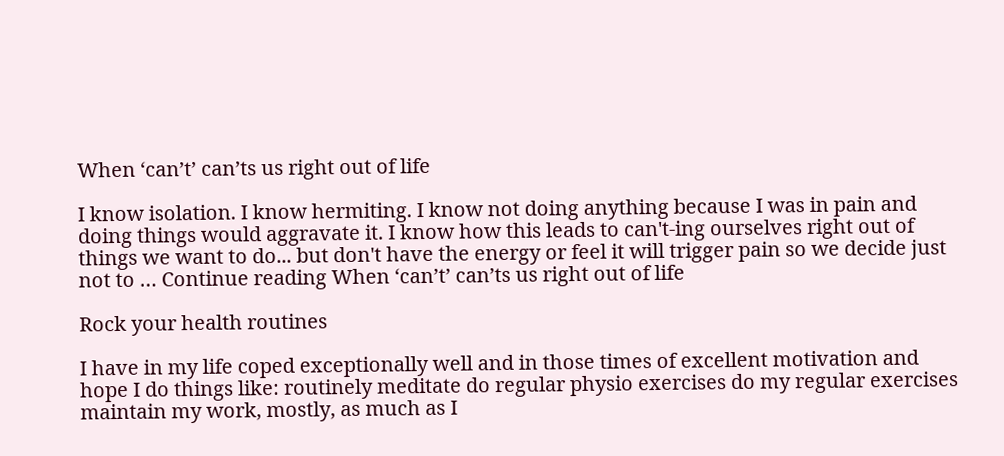When ‘can’t’ can’ts us right out of life

I know isolation. I know hermiting. I know not doing anything because I was in pain and doing things would aggravate it. I know how this leads to can't-ing ourselves right out of things we want to do... but don't have the energy or feel it will trigger pain so we decide just not to … Continue reading When ‘can’t’ can’ts us right out of life

Rock your health routines

I have in my life coped exceptionally well and in those times of excellent motivation and hope I do things like: routinely meditate do regular physio exercises do my regular exercises maintain my work, mostly, as much as I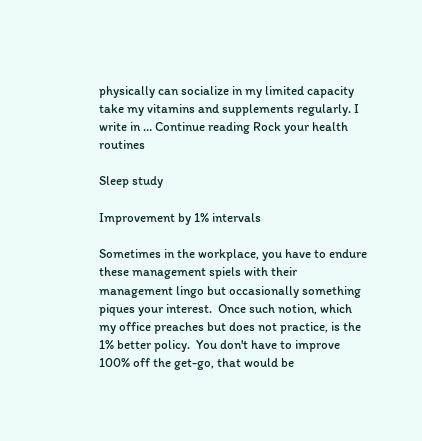physically can socialize in my limited capacity take my vitamins and supplements regularly. I write in … Continue reading Rock your health routines

Sleep study

Improvement by 1% intervals

Sometimes in the workplace, you have to endure these management spiels with their management lingo but occasionally something piques your interest.  Once such notion, which my office preaches but does not practice, is the 1% better policy.  You don't have to improve 100% off the get-go, that would be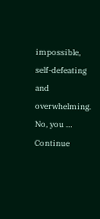impossible, self-defeating and overwhelming.  No, you … Continue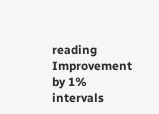reading Improvement by 1% intervals